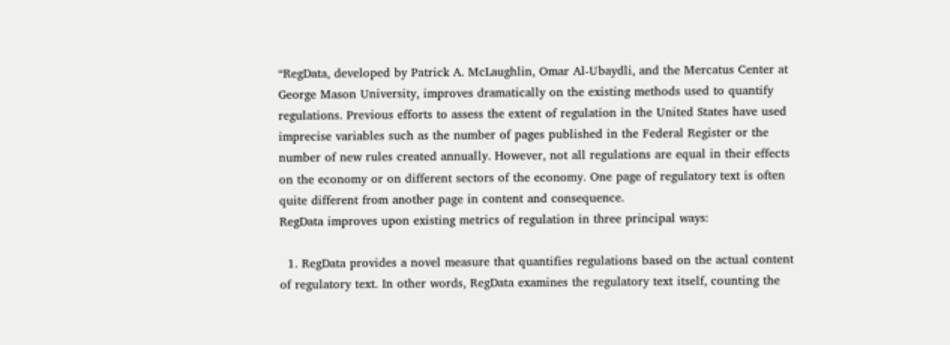“RegData, developed by Patrick A. McLaughlin, Omar Al-Ubaydli, and the Mercatus Center at George Mason University, improves dramatically on the existing methods used to quantify regulations. Previous efforts to assess the extent of regulation in the United States have used imprecise variables such as the number of pages published in the Federal Register or the number of new rules created annually. However, not all regulations are equal in their effects on the economy or on different sectors of the economy. One page of regulatory text is often quite different from another page in content and consequence.
RegData improves upon existing metrics of regulation in three principal ways:

  1. RegData provides a novel measure that quantifies regulations based on the actual content of regulatory text. In other words, RegData examines the regulatory text itself, counting the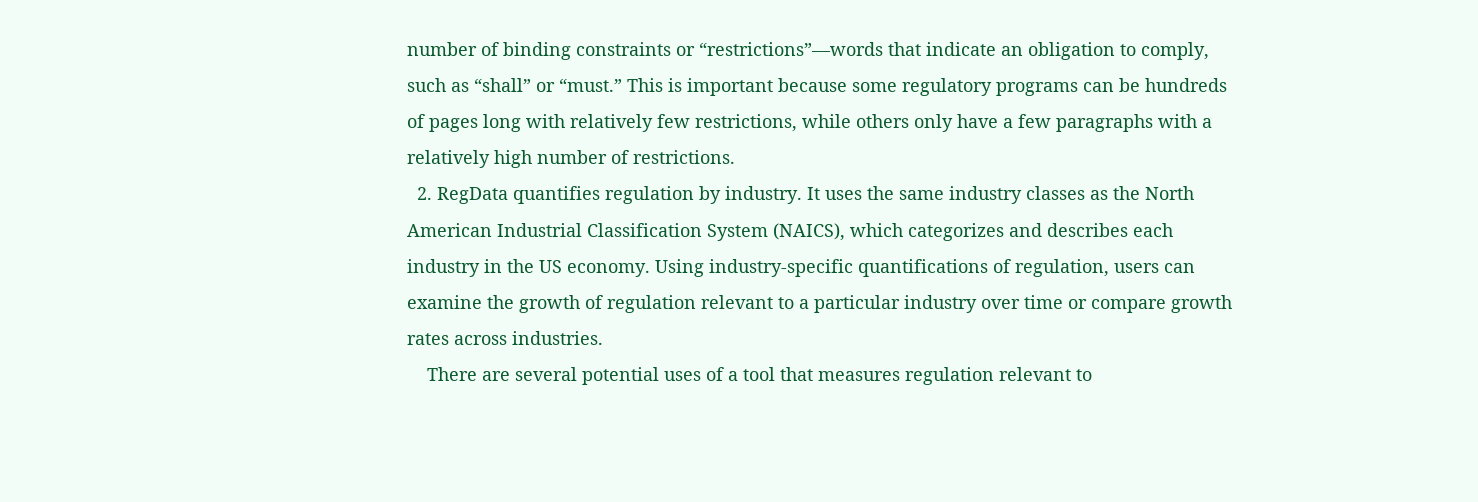number of binding constraints or “restrictions”—words that indicate an obligation to comply, such as “shall” or “must.” This is important because some regulatory programs can be hundreds of pages long with relatively few restrictions, while others only have a few paragraphs with a relatively high number of restrictions.
  2. RegData quantifies regulation by industry. It uses the same industry classes as the North American Industrial Classification System (NAICS), which categorizes and describes each industry in the US economy. Using industry-specific quantifications of regulation, users can examine the growth of regulation relevant to a particular industry over time or compare growth rates across industries.
    There are several potential uses of a tool that measures regulation relevant to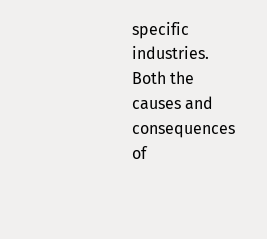specific industries. Both the causes and consequences of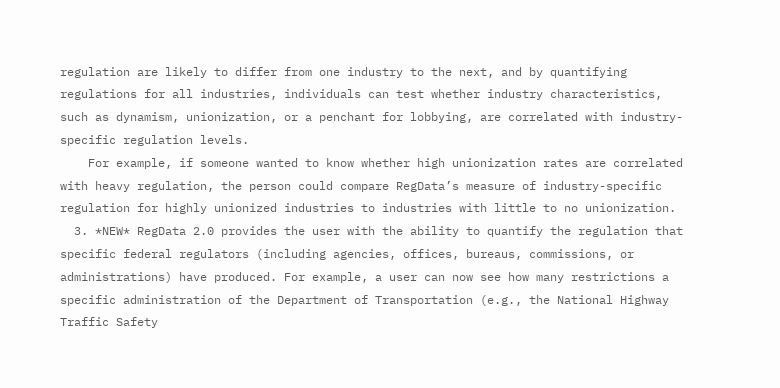regulation are likely to differ from one industry to the next, and by quantifying regulations for all industries, individuals can test whether industry characteristics, such as dynamism, unionization, or a penchant for lobbying, are correlated with industry-specific regulation levels.
    For example, if someone wanted to know whether high unionization rates are correlated with heavy regulation, the person could compare RegData’s measure of industry-specific regulation for highly unionized industries to industries with little to no unionization.
  3. *NEW* RegData 2.0 provides the user with the ability to quantify the regulation that specific federal regulators (including agencies, offices, bureaus, commissions, or administrations) have produced. For example, a user can now see how many restrictions a specific administration of the Department of Transportation (e.g., the National Highway Traffic Safety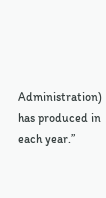Administration) has produced in each year.”